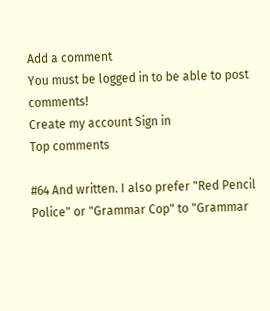Add a comment
You must be logged in to be able to post comments!
Create my account Sign in
Top comments

#64 And written. I also prefer "Red Pencil Police" or "Grammar Cop" to "Grammar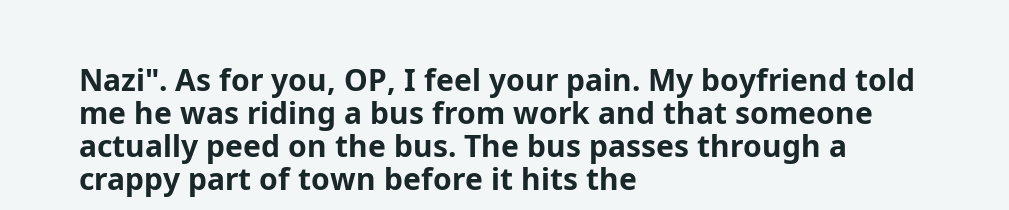Nazi". As for you, OP, I feel your pain. My boyfriend told me he was riding a bus from work and that someone actually peed on the bus. The bus passes through a crappy part of town before it hits the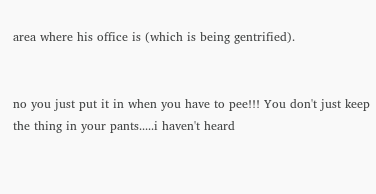area where his office is (which is being gentrified).


no you just put it in when you have to pee!!! You don't just keep the thing in your pants.....i haven't heard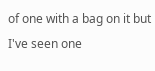of one with a bag on it but I've seen one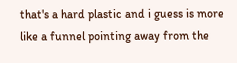that's a hard plastic and i guess is more like a funnel pointing away from the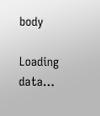body

Loading data…